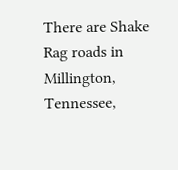There are Shake Rag roads in Millington, Tennessee,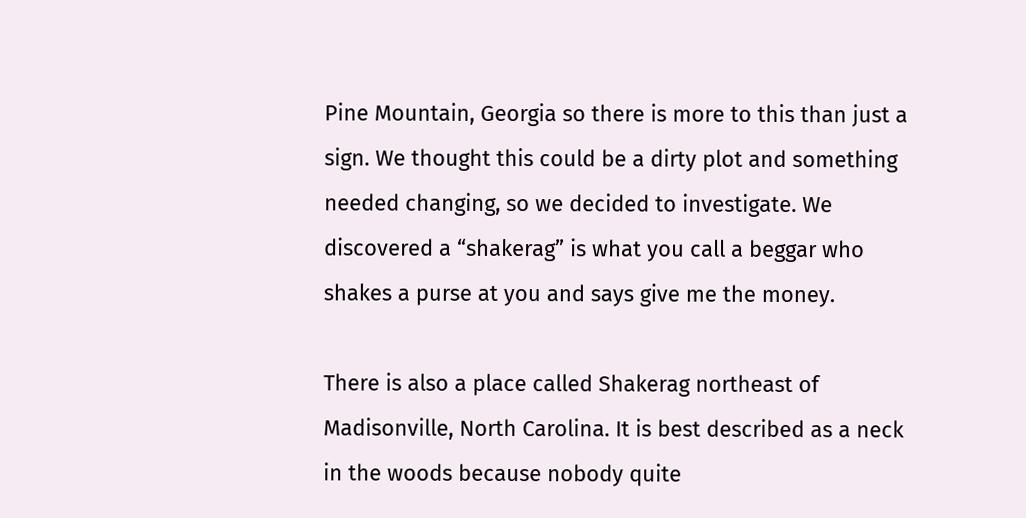Pine Mountain, Georgia so there is more to this than just a sign. We thought this could be a dirty plot and something needed changing, so we decided to investigate. We discovered a “shakerag” is what you call a beggar who shakes a purse at you and says give me the money.

There is also a place called Shakerag northeast of Madisonville, North Carolina. It is best described as a neck in the woods because nobody quite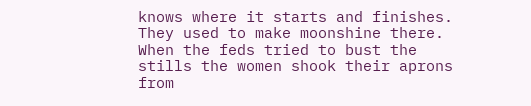knows where it starts and finishes. They used to make moonshine there. When the feds tried to bust the stills the women shook their aprons from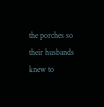the porches so their husbands knew to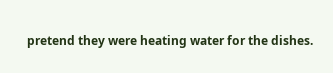pretend they were heating water for the dishes.